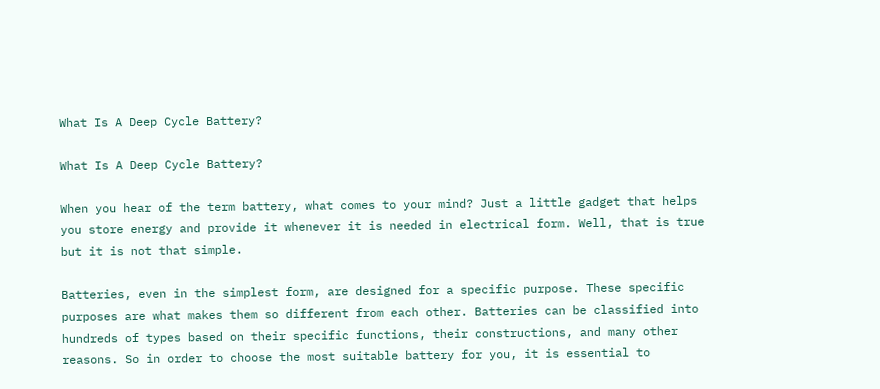What Is A Deep Cycle Battery?

What Is A Deep Cycle Battery?

When you hear of the term battery, what comes to your mind? Just a little gadget that helps you store energy and provide it whenever it is needed in electrical form. Well, that is true but it is not that simple.

Batteries, even in the simplest form, are designed for a specific purpose. These specific purposes are what makes them so different from each other. Batteries can be classified into hundreds of types based on their specific functions, their constructions, and many other reasons. So in order to choose the most suitable battery for you, it is essential to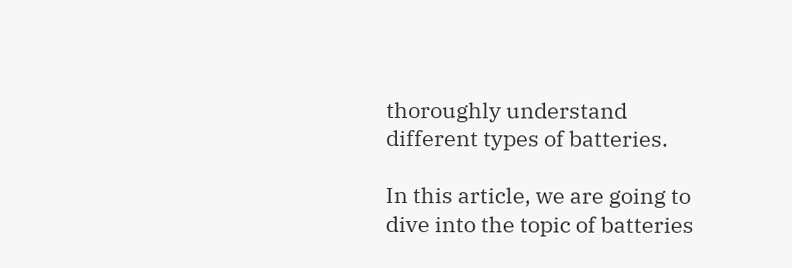thoroughly understand different types of batteries.

In this article, we are going to dive into the topic of batteries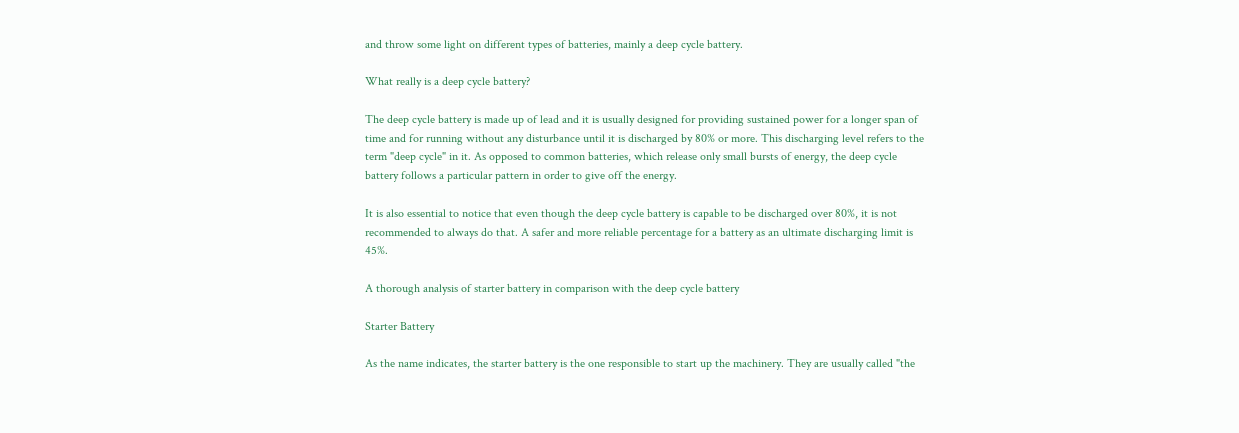and throw some light on different types of batteries, mainly a deep cycle battery.

What really is a deep cycle battery?

The deep cycle battery is made up of lead and it is usually designed for providing sustained power for a longer span of time and for running without any disturbance until it is discharged by 80% or more. This discharging level refers to the term "deep cycle" in it. As opposed to common batteries, which release only small bursts of energy, the deep cycle battery follows a particular pattern in order to give off the energy.

It is also essential to notice that even though the deep cycle battery is capable to be discharged over 80%, it is not recommended to always do that. A safer and more reliable percentage for a battery as an ultimate discharging limit is 45%.

A thorough analysis of starter battery in comparison with the deep cycle battery

Starter Battery

As the name indicates, the starter battery is the one responsible to start up the machinery. They are usually called "the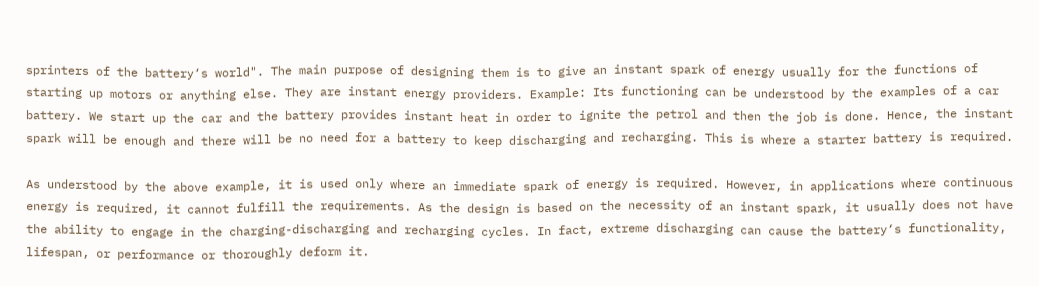sprinters of the battery‘s world". The main purpose of designing them is to give an instant spark of energy usually for the functions of starting up motors or anything else. They are instant energy providers. Example: Its functioning can be understood by the examples of a car battery. We start up the car and the battery provides instant heat in order to ignite the petrol and then the job is done. Hence, the instant spark will be enough and there will be no need for a battery to keep discharging and recharging. This is where a starter battery is required.

As understood by the above example, it is used only where an immediate spark of energy is required. However, in applications where continuous energy is required, it cannot fulfill the requirements. As the design is based on the necessity of an instant spark, it usually does not have the ability to engage in the charging-discharging and recharging cycles. In fact, extreme discharging can cause the battery‘s functionality, lifespan, or performance or thoroughly deform it.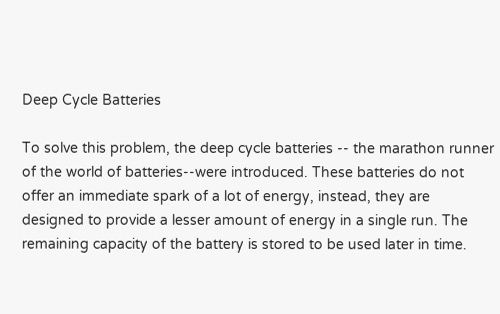Deep Cycle Batteries

To solve this problem, the deep cycle batteries -- the marathon runner of the world of batteries--were introduced. These batteries do not offer an immediate spark of a lot of energy, instead, they are designed to provide a lesser amount of energy in a single run. The remaining capacity of the battery is stored to be used later in time.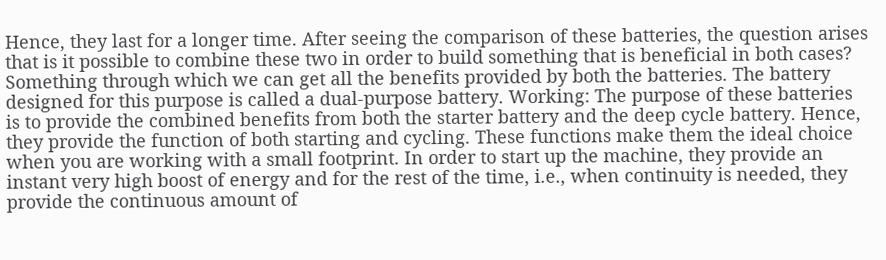Hence, they last for a longer time. After seeing the comparison of these batteries, the question arises that is it possible to combine these two in order to build something that is beneficial in both cases? Something through which we can get all the benefits provided by both the batteries. The battery designed for this purpose is called a dual-purpose battery. Working: The purpose of these batteries is to provide the combined benefits from both the starter battery and the deep cycle battery. Hence, they provide the function of both starting and cycling. These functions make them the ideal choice when you are working with a small footprint. In order to start up the machine, they provide an instant very high boost of energy and for the rest of the time, i.e., when continuity is needed, they provide the continuous amount of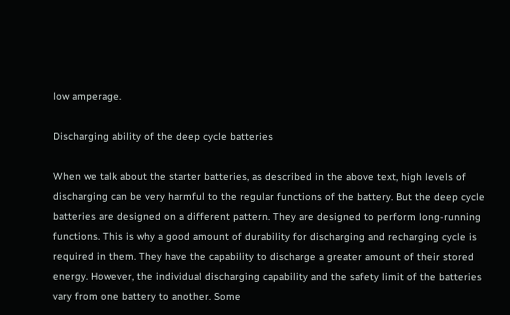low amperage.

Discharging ability of the deep cycle batteries

When we talk about the starter batteries, as described in the above text, high levels of discharging can be very harmful to the regular functions of the battery. But the deep cycle batteries are designed on a different pattern. They are designed to perform long-running functions. This is why a good amount of durability for discharging and recharging cycle is required in them. They have the capability to discharge a greater amount of their stored energy. However, the individual discharging capability and the safety limit of the batteries vary from one battery to another. Some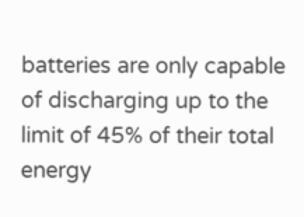batteries are only capable of discharging up to the limit of 45% of their total energy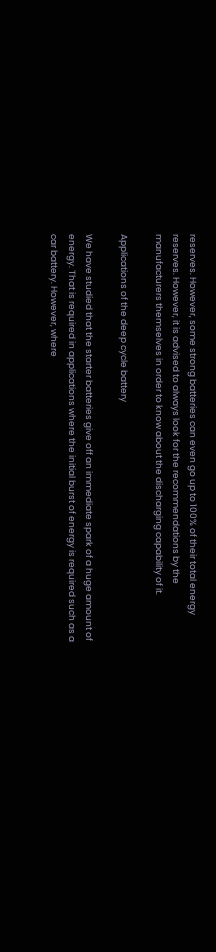reserves. However, some strong batteries can even go up to 100% of their total energy reserves. However, it is advised to always look for the recommendations by the manufacturers themselves in order to know about the discharging capability of it.

Applications of the deep cycle battery

We have studied that the starter batteries give off an immediate spark of a huge amount of energy. That is required in applications where the initial burst of energy is required such as a car battery. However, where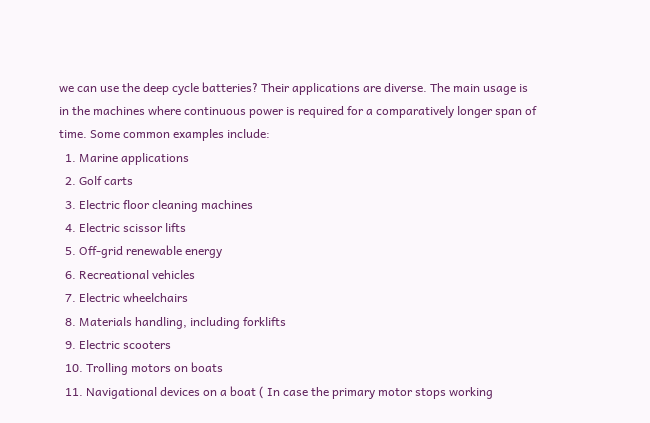we can use the deep cycle batteries? Their applications are diverse. The main usage is in the machines where continuous power is required for a comparatively longer span of time. Some common examples include:
  1. Marine applications
  2. Golf carts
  3. Electric floor cleaning machines
  4. Electric scissor lifts
  5. Off-grid renewable energy
  6. Recreational vehicles
  7. Electric wheelchairs
  8. Materials handling, including forklifts
  9. Electric scooters
  10. Trolling motors on boats
  11. Navigational devices on a boat ( In case the primary motor stops working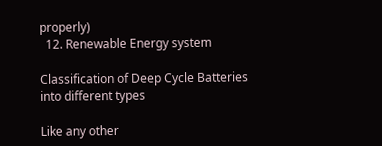properly)
  12. Renewable Energy system

Classification of Deep Cycle Batteries into different types

Like any other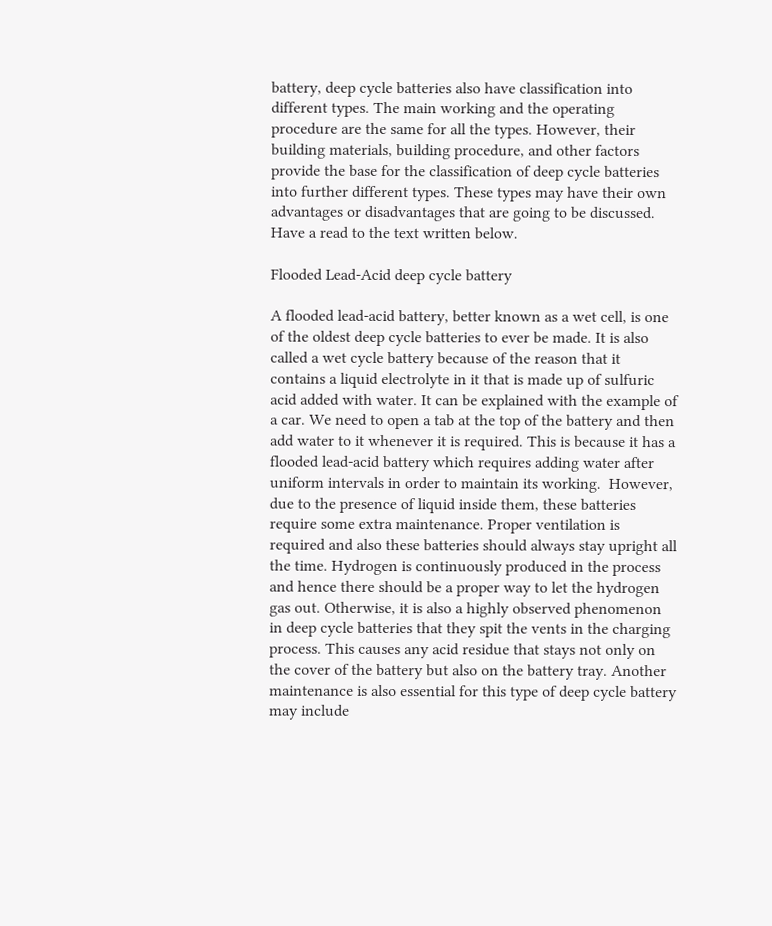battery, deep cycle batteries also have classification into different types. The main working and the operating procedure are the same for all the types. However, their building materials, building procedure, and other factors provide the base for the classification of deep cycle batteries into further different types. These types may have their own advantages or disadvantages that are going to be discussed. Have a read to the text written below.

Flooded Lead-Acid deep cycle battery

A flooded lead-acid battery, better known as a wet cell, is one of the oldest deep cycle batteries to ever be made. It is also called a wet cycle battery because of the reason that it contains a liquid electrolyte in it that is made up of sulfuric acid added with water. It can be explained with the example of a car. We need to open a tab at the top of the battery and then add water to it whenever it is required. This is because it has a flooded lead-acid battery which requires adding water after uniform intervals in order to maintain its working.  However, due to the presence of liquid inside them, these batteries require some extra maintenance. Proper ventilation is required and also these batteries should always stay upright all the time. Hydrogen is continuously produced in the process and hence there should be a proper way to let the hydrogen gas out. Otherwise, it is also a highly observed phenomenon in deep cycle batteries that they spit the vents in the charging process. This causes any acid residue that stays not only on the cover of the battery but also on the battery tray. Another maintenance is also essential for this type of deep cycle battery may include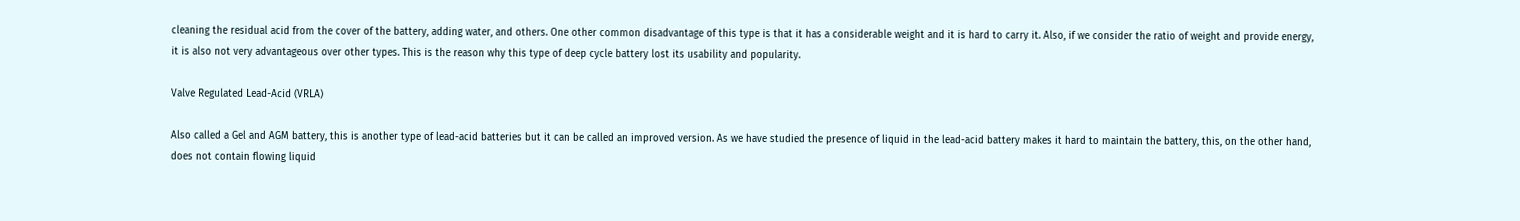cleaning the residual acid from the cover of the battery, adding water, and others. One other common disadvantage of this type is that it has a considerable weight and it is hard to carry it. Also, if we consider the ratio of weight and provide energy, it is also not very advantageous over other types. This is the reason why this type of deep cycle battery lost its usability and popularity.

Valve Regulated Lead-Acid (VRLA)

Also called a Gel and AGM battery, this is another type of lead-acid batteries but it can be called an improved version. As we have studied the presence of liquid in the lead-acid battery makes it hard to maintain the battery, this, on the other hand, does not contain flowing liquid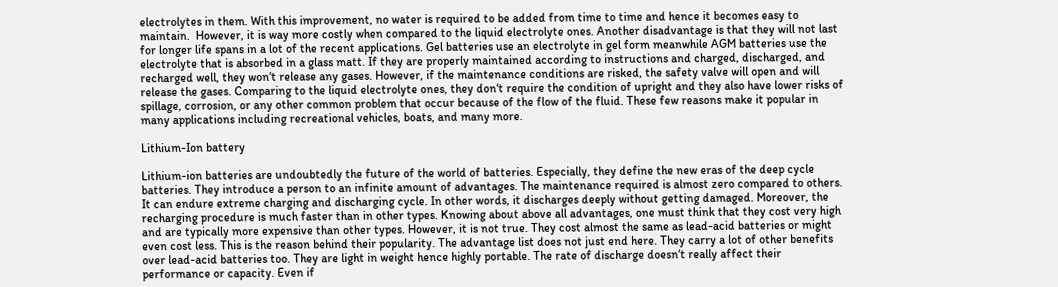electrolytes in them. With this improvement, no water is required to be added from time to time and hence it becomes easy to maintain.  However, it is way more costly when compared to the liquid electrolyte ones. Another disadvantage is that they will not last for longer life spans in a lot of the recent applications. Gel batteries use an electrolyte in gel form meanwhile AGM batteries use the electrolyte that is absorbed in a glass matt. If they are properly maintained according to instructions and charged, discharged, and recharged well, they won‘t release any gases. However, if the maintenance conditions are risked, the safety valve will open and will release the gases. Comparing to the liquid electrolyte ones, they don‘t require the condition of upright and they also have lower risks of spillage, corrosion, or any other common problem that occur because of the flow of the fluid. These few reasons make it popular in many applications including recreational vehicles, boats, and many more.

Lithium-Ion battery

Lithium-ion batteries are undoubtedly the future of the world of batteries. Especially, they define the new eras of the deep cycle batteries. They introduce a person to an infinite amount of advantages. The maintenance required is almost zero compared to others. It can endure extreme charging and discharging cycle. In other words, it discharges deeply without getting damaged. Moreover, the recharging procedure is much faster than in other types. Knowing about above all advantages, one must think that they cost very high and are typically more expensive than other types. However, it is not true. They cost almost the same as lead-acid batteries or might even cost less. This is the reason behind their popularity. The advantage list does not just end here. They carry a lot of other benefits over lead-acid batteries too. They are light in weight hence highly portable. The rate of discharge doesn‘t really affect their performance or capacity. Even if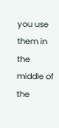you use them in the middle of the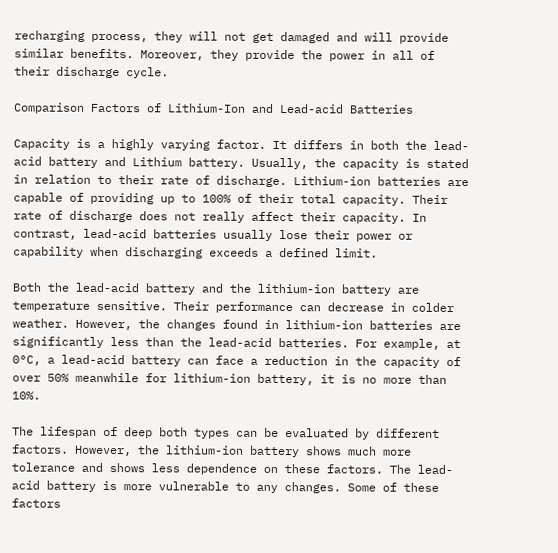recharging process, they will not get damaged and will provide similar benefits. Moreover, they provide the power in all of their discharge cycle.

Comparison Factors of Lithium-Ion and Lead-acid Batteries

Capacity is a highly varying factor. It differs in both the lead-acid battery and Lithium battery. Usually, the capacity is stated in relation to their rate of discharge. Lithium-ion batteries are capable of providing up to 100% of their total capacity. Their rate of discharge does not really affect their capacity. In contrast, lead-acid batteries usually lose their power or capability when discharging exceeds a defined limit.

Both the lead-acid battery and the lithium-ion battery are temperature sensitive. Their performance can decrease in colder weather. However, the changes found in lithium-ion batteries are significantly less than the lead-acid batteries. For example, at 0°C, a lead-acid battery can face a reduction in the capacity of over 50% meanwhile for lithium-ion battery, it is no more than 10%.

The lifespan of deep both types can be evaluated by different factors. However, the lithium-ion battery shows much more tolerance and shows less dependence on these factors. The lead-acid battery is more vulnerable to any changes. Some of these factors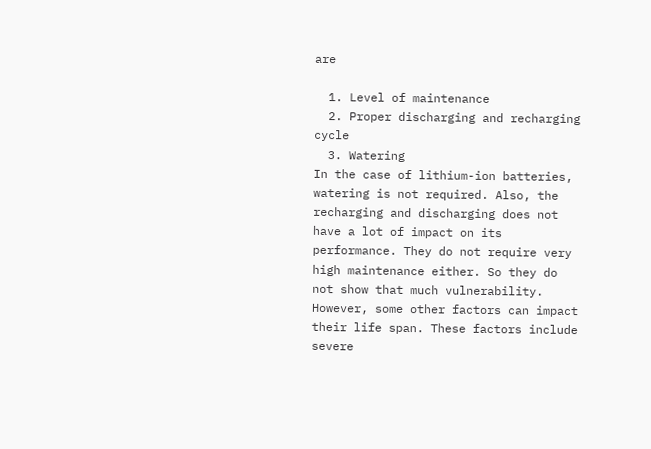are

  1. Level of maintenance
  2. Proper discharging and recharging cycle
  3. Watering
In the case of lithium-ion batteries, watering is not required. Also, the recharging and discharging does not have a lot of impact on its performance. They do not require very high maintenance either. So they do not show that much vulnerability. However, some other factors can impact their life span. These factors include severe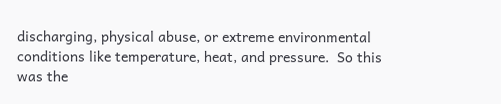discharging, physical abuse, or extreme environmental conditions like temperature, heat, and pressure.  So this was the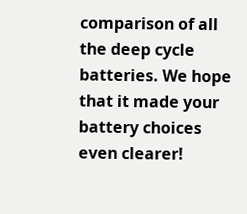comparison of all the deep cycle batteries. We hope that it made your battery choices even clearer!